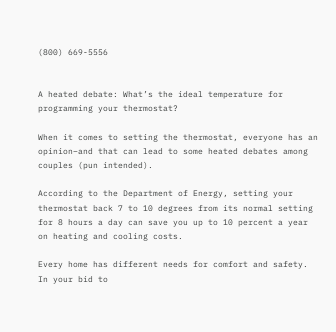(800) 669-5556


A heated debate: What’s the ideal temperature for programming your thermostat?

When it comes to setting the thermostat, everyone has an opinion–and that can lead to some heated debates among couples (pun intended).

According to the Department of Energy, setting your thermostat back 7 to 10 degrees from its normal setting for 8 hours a day can save you up to 10 percent a year on heating and cooling costs.

Every home has different needs for comfort and safety. In your bid to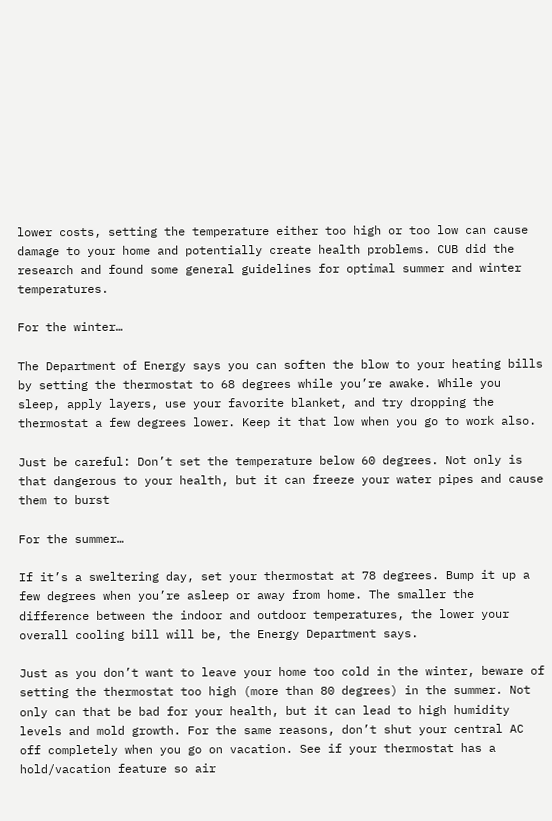lower costs, setting the temperature either too high or too low can cause damage to your home and potentially create health problems. CUB did the research and found some general guidelines for optimal summer and winter temperatures.

For the winter…

The Department of Energy says you can soften the blow to your heating bills by setting the thermostat to 68 degrees while you’re awake. While you sleep, apply layers, use your favorite blanket, and try dropping the thermostat a few degrees lower. Keep it that low when you go to work also.

Just be careful: Don’t set the temperature below 60 degrees. Not only is that dangerous to your health, but it can freeze your water pipes and cause them to burst

For the summer…

If it’s a sweltering day, set your thermostat at 78 degrees. Bump it up a few degrees when you’re asleep or away from home. The smaller the difference between the indoor and outdoor temperatures, the lower your overall cooling bill will be, the Energy Department says.

Just as you don’t want to leave your home too cold in the winter, beware of setting the thermostat too high (more than 80 degrees) in the summer. Not only can that be bad for your health, but it can lead to high humidity levels and mold growth. For the same reasons, don’t shut your central AC off completely when you go on vacation. See if your thermostat has a hold/vacation feature so air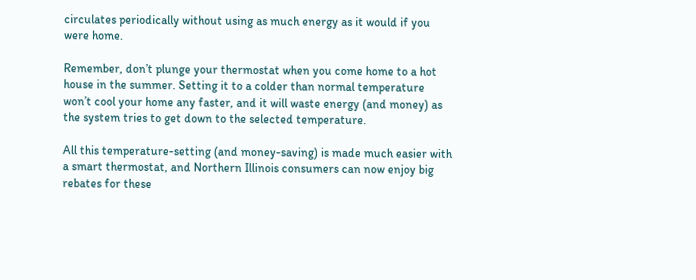circulates periodically without using as much energy as it would if you were home.

Remember, don’t plunge your thermostat when you come home to a hot house in the summer. Setting it to a colder than normal temperature won’t cool your home any faster, and it will waste energy (and money) as the system tries to get down to the selected temperature.

All this temperature-setting (and money-saving) is made much easier with a smart thermostat, and Northern Illinois consumers can now enjoy big rebates for these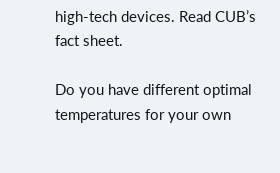high-tech devices. Read CUB’s fact sheet.

Do you have different optimal temperatures for your own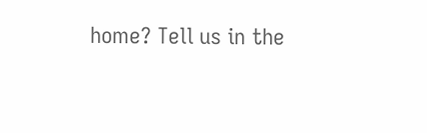home? Tell us in the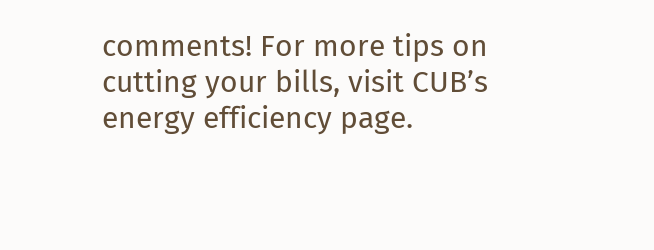comments! For more tips on cutting your bills, visit CUB’s energy efficiency page.